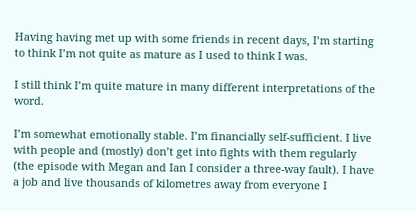Having having met up with some friends in recent days, I’m starting to think I’m not quite as mature as I used to think I was.

I still think I’m quite mature in many different interpretations of the word.

I’m somewhat emotionally stable. I’m financially self-sufficient. I live with people and (mostly) don’t get into fights with them regularly (the episode with Megan and Ian I consider a three-way fault). I have a job and live thousands of kilometres away from everyone I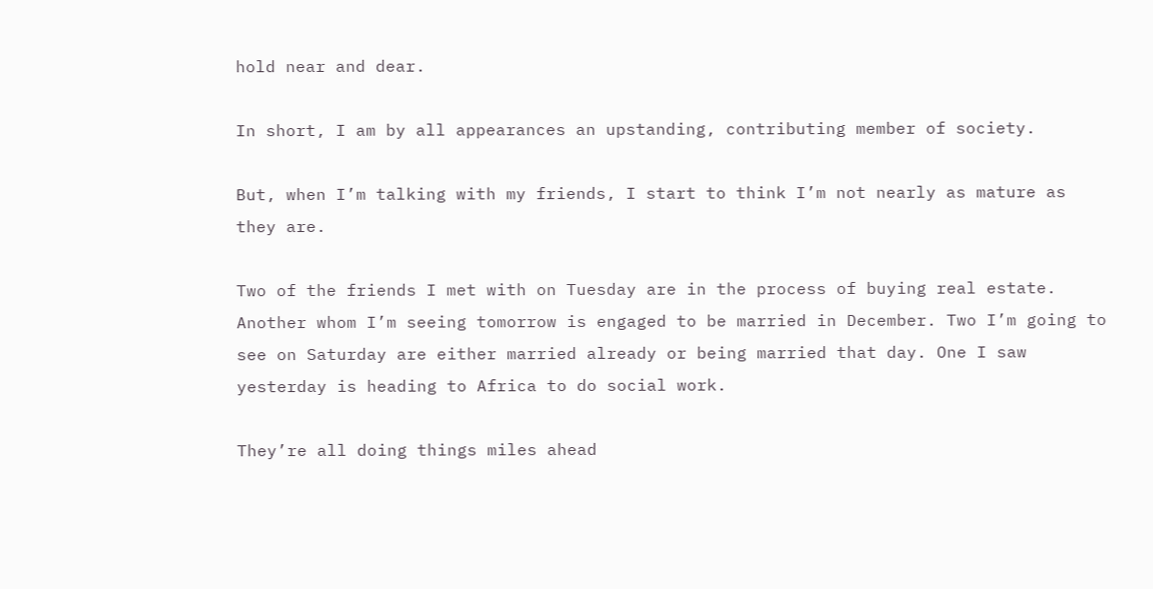hold near and dear.

In short, I am by all appearances an upstanding, contributing member of society.

But, when I’m talking with my friends, I start to think I’m not nearly as mature as they are.

Two of the friends I met with on Tuesday are in the process of buying real estate. Another whom I’m seeing tomorrow is engaged to be married in December. Two I’m going to see on Saturday are either married already or being married that day. One I saw yesterday is heading to Africa to do social work.

They’re all doing things miles ahead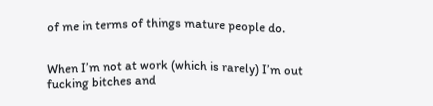of me in terms of things mature people do.


When I’m not at work (which is rarely) I’m out fucking bitches and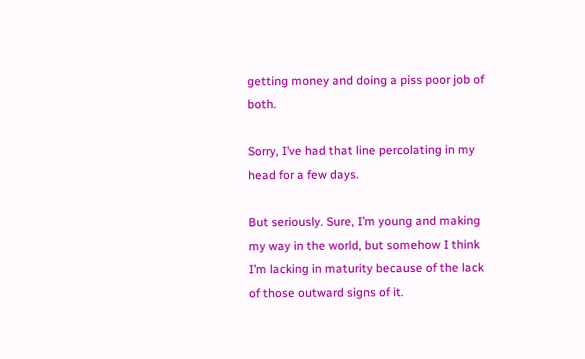getting money and doing a piss poor job of both.

Sorry, I’ve had that line percolating in my head for a few days.

But seriously. Sure, I’m young and making my way in the world, but somehow I think I’m lacking in maturity because of the lack of those outward signs of it.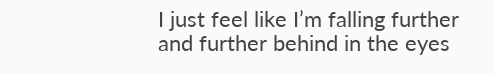I just feel like I’m falling further and further behind in the eyes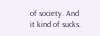of society. And it kind of sucks.